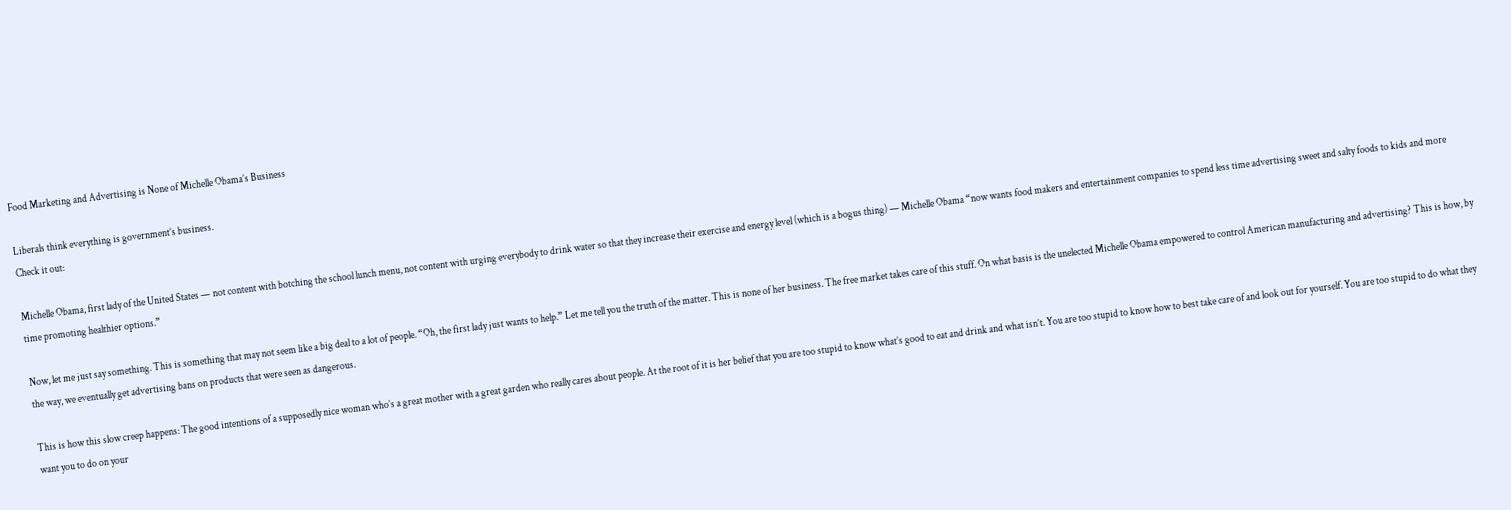Food Marketing and Advertising is None of Michelle Obama’s Business

Liberals think everything is government’s business.
Check it out:

Michelle Obama, first lady of the United States — not content with botching the school lunch menu, not content with urging everybody to drink water so that they increase their exercise and energy level (which is a bogus thing) — Michelle Obama “now wants food makers and entertainment companies to spend less time advertising sweet and salty foods to kids and more time promoting healthier options.”

Now, let me just say something. This is something that may not seem like a big deal to a lot of people. “Oh, the first lady just wants to help.” Let me tell you the truth of the matter. This is none of her business. The free market takes care of this stuff. On what basis is the unelected Michelle Obama empowered to control American manufacturing and advertising? This is how, by the way, we eventually get advertising bans on products that were seen as dangerous.

This is how this slow creep happens: The good intentions of a supposedly nice woman who’s a great mother with a great garden who really cares about people. At the root of it is her belief that you are too stupid to know what’s good to eat and drink and what isn’t. You are too stupid to know how to best take care of and look out for yourself. You are too stupid to do what they want you to do on your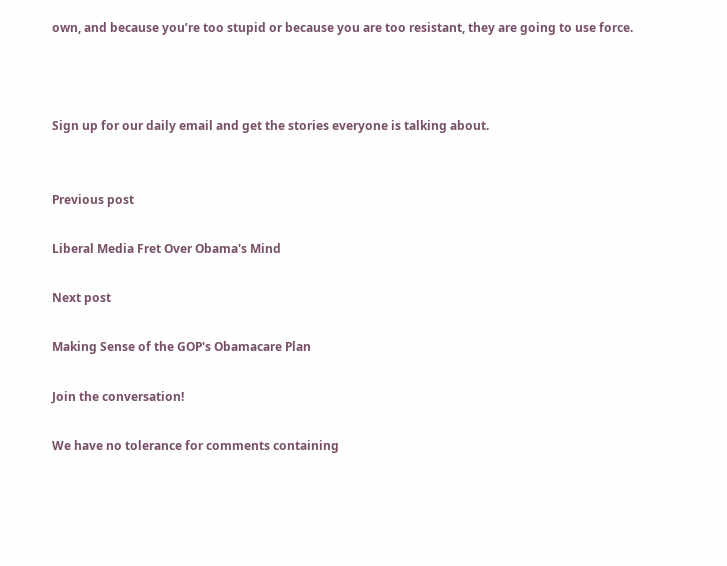own, and because you’re too stupid or because you are too resistant, they are going to use force.



Sign up for our daily email and get the stories everyone is talking about.


Previous post

Liberal Media Fret Over Obama's Mind

Next post

Making Sense of the GOP's Obamacare Plan

Join the conversation!

We have no tolerance for comments containing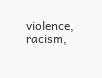violence, racism,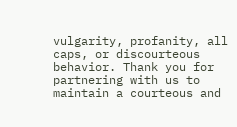vulgarity, profanity, all caps, or discourteous behavior. Thank you for partnering with us to maintain a courteous and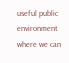useful public environment where we can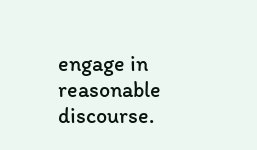engage in reasonable discourse.